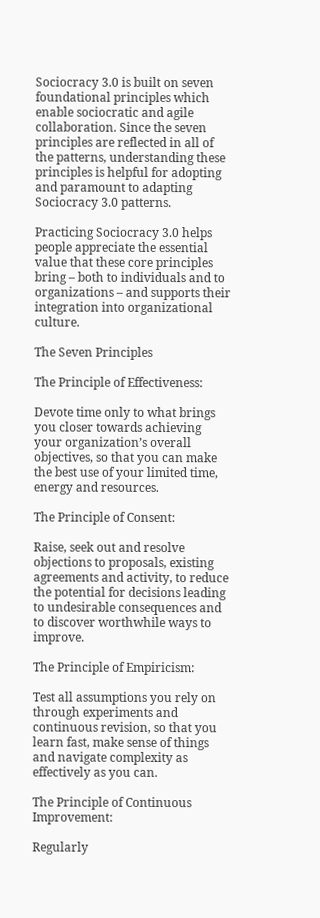Sociocracy 3.0 is built on seven foundational principles which enable sociocratic and agile collaboration. Since the seven principles are reflected in all of the patterns, understanding these principles is helpful for adopting and paramount to adapting Sociocracy 3.0 patterns.

Practicing Sociocracy 3.0 helps people appreciate the essential value that these core principles bring – both to individuals and to organizations – and supports their integration into organizational culture.

The Seven Principles

The Principle of Effectiveness:

Devote time only to what brings you closer towards achieving your organization’s overall objectives, so that you can make the best use of your limited time, energy and resources.

The Principle of Consent:

Raise, seek out and resolve objections to proposals, existing agreements and activity, to reduce the potential for decisions leading to undesirable consequences and to discover worthwhile ways to improve.

The Principle of Empiricism:

Test all assumptions you rely on through experiments and continuous revision, so that you learn fast, make sense of things and navigate complexity as effectively as you can.

The Principle of Continuous Improvement:

Regularly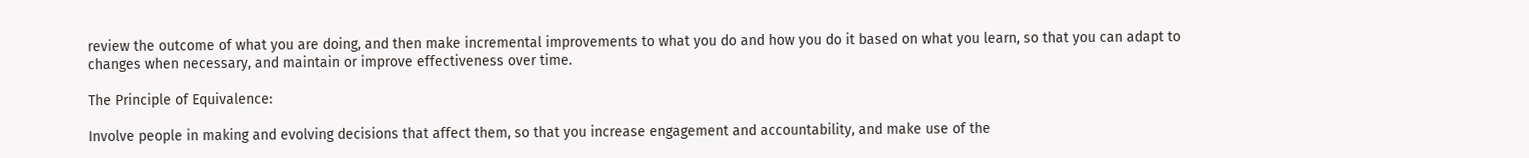review the outcome of what you are doing, and then make incremental improvements to what you do and how you do it based on what you learn, so that you can adapt to changes when necessary, and maintain or improve effectiveness over time.

The Principle of Equivalence:

Involve people in making and evolving decisions that affect them, so that you increase engagement and accountability, and make use of the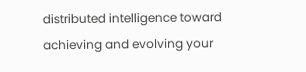distributed intelligence toward achieving and evolving your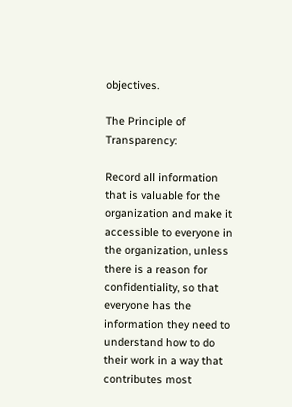objectives.

The Principle of Transparency:

Record all information that is valuable for the organization and make it accessible to everyone in the organization, unless there is a reason for confidentiality, so that everyone has the information they need to understand how to do their work in a way that contributes most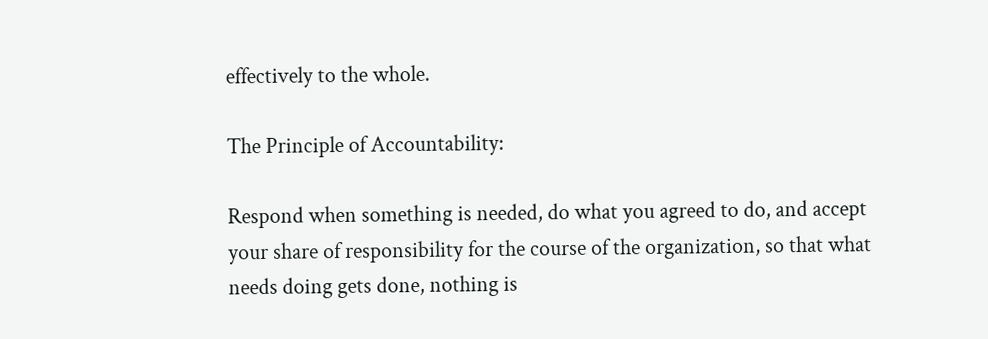effectively to the whole.

The Principle of Accountability:

Respond when something is needed, do what you agreed to do, and accept your share of responsibility for the course of the organization, so that what needs doing gets done, nothing is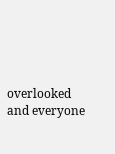overlooked and everyone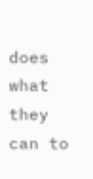does what they can to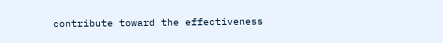contribute toward the effectiveness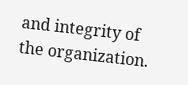and integrity of the organization.